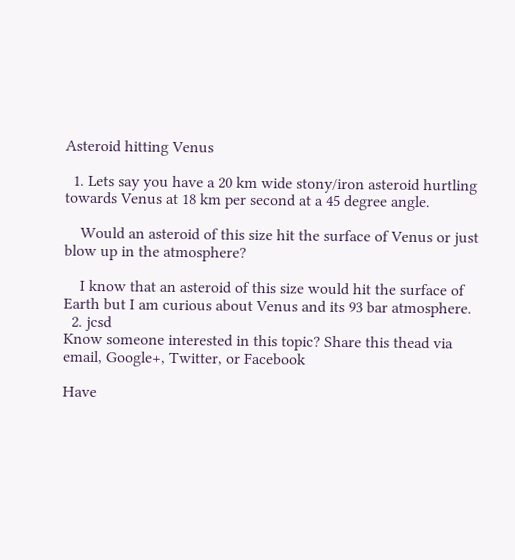Asteroid hitting Venus

  1. Lets say you have a 20 km wide stony/iron asteroid hurtling towards Venus at 18 km per second at a 45 degree angle.

    Would an asteroid of this size hit the surface of Venus or just blow up in the atmosphere?

    I know that an asteroid of this size would hit the surface of Earth but I am curious about Venus and its 93 bar atmosphere.
  2. jcsd
Know someone interested in this topic? Share this thead via email, Google+, Twitter, or Facebook

Have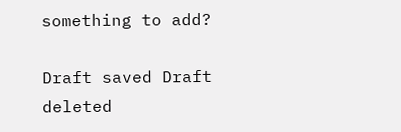something to add?

Draft saved Draft deleted